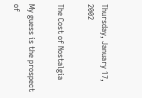Thursday, January 17, 2002

The Cost of Nostalgia

My guess is the prospect of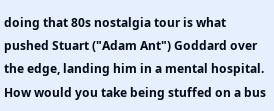doing that 80s nostalgia tour is what pushed Stuart ("Adam Ant") Goddard over the edge, landing him in a mental hospital. How would you take being stuffed on a bus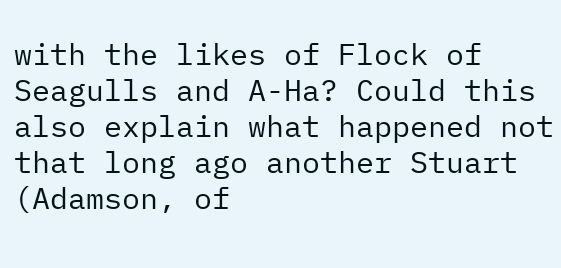with the likes of Flock of Seagulls and A-Ha? Could this also explain what happened not that long ago another Stuart (Adamson, of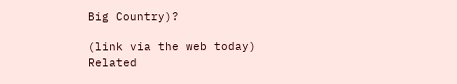Big Country)?

(link via the web today)
Related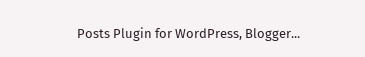Posts Plugin for WordPress, Blogger...